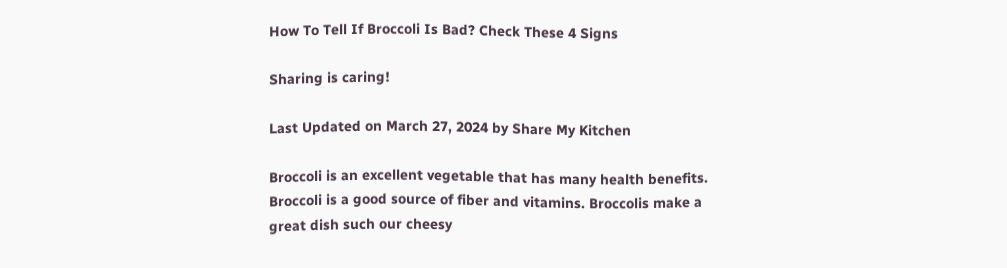How To Tell If Broccoli Is Bad? Check These 4 Signs

Sharing is caring!

Last Updated on March 27, 2024 by Share My Kitchen

Broccoli is an excellent vegetable that has many health benefits. Broccoli is a good source of fiber and vitamins. Broccolis make a great dish such our cheesy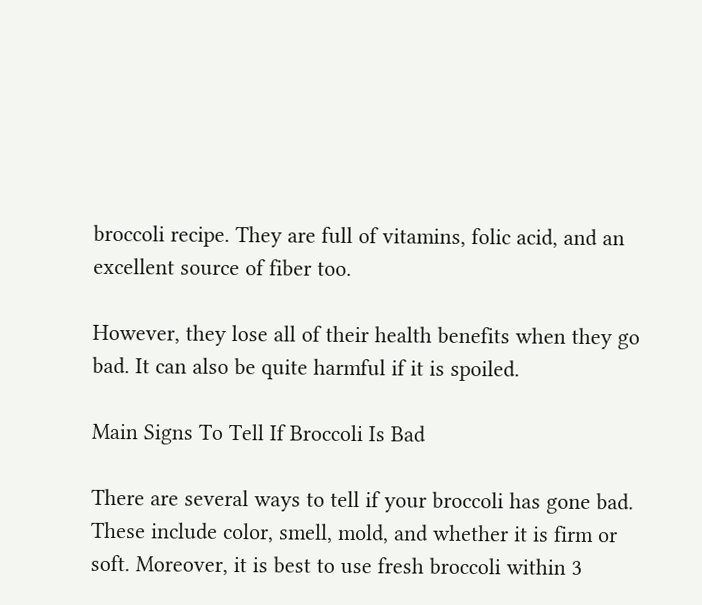broccoli recipe. They are full of vitamins, folic acid, and an excellent source of fiber too.

However, they lose all of their health benefits when they go bad. It can also be quite harmful if it is spoiled.

Main Signs To Tell If Broccoli Is Bad

There are several ways to tell if your broccoli has gone bad. These include color, smell, mold, and whether it is firm or soft. Moreover, it is best to use fresh broccoli within 3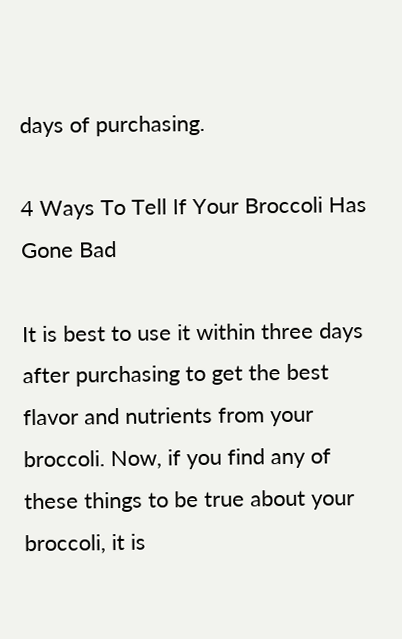days of purchasing.

4 Ways To Tell If Your Broccoli Has Gone Bad

It is best to use it within three days after purchasing to get the best flavor and nutrients from your broccoli. Now, if you find any of these things to be true about your broccoli, it is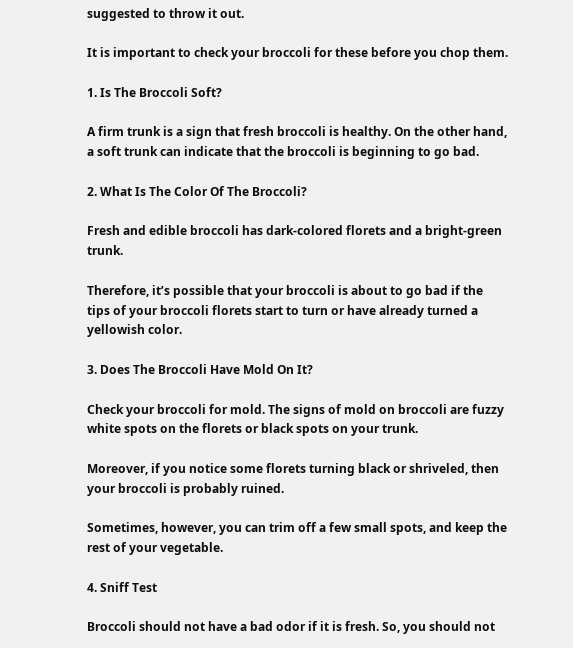suggested to throw it out.

It is important to check your broccoli for these before you chop them.

1. Is The Broccoli Soft?

A firm trunk is a sign that fresh broccoli is healthy. On the other hand, a soft trunk can indicate that the broccoli is beginning to go bad.

2. What Is The Color Of The Broccoli?

Fresh and edible broccoli has dark-colored florets and a bright-green trunk.

Therefore, it’s possible that your broccoli is about to go bad if the tips of your broccoli florets start to turn or have already turned a yellowish color.

3. Does The Broccoli Have Mold On It?

Check your broccoli for mold. The signs of mold on broccoli are fuzzy white spots on the florets or black spots on your trunk.

Moreover, if you notice some florets turning black or shriveled, then your broccoli is probably ruined.

Sometimes, however, you can trim off a few small spots, and keep the rest of your vegetable.

4. Sniff Test

Broccoli should not have a bad odor if it is fresh. So, you should not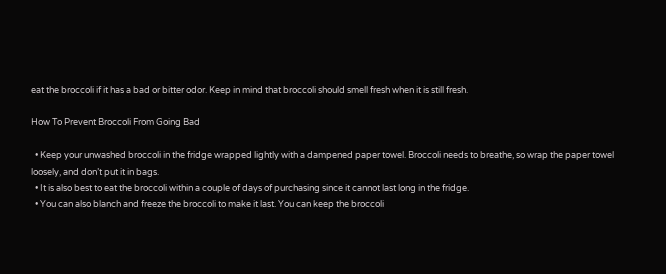eat the broccoli if it has a bad or bitter odor. Keep in mind that broccoli should smell fresh when it is still fresh.

How To Prevent Broccoli From Going Bad

  • Keep your unwashed broccoli in the fridge wrapped lightly with a dampened paper towel. Broccoli needs to breathe, so wrap the paper towel loosely, and don’t put it in bags.
  • It is also best to eat the broccoli within a couple of days of purchasing since it cannot last long in the fridge.
  • You can also blanch and freeze the broccoli to make it last. You can keep the broccoli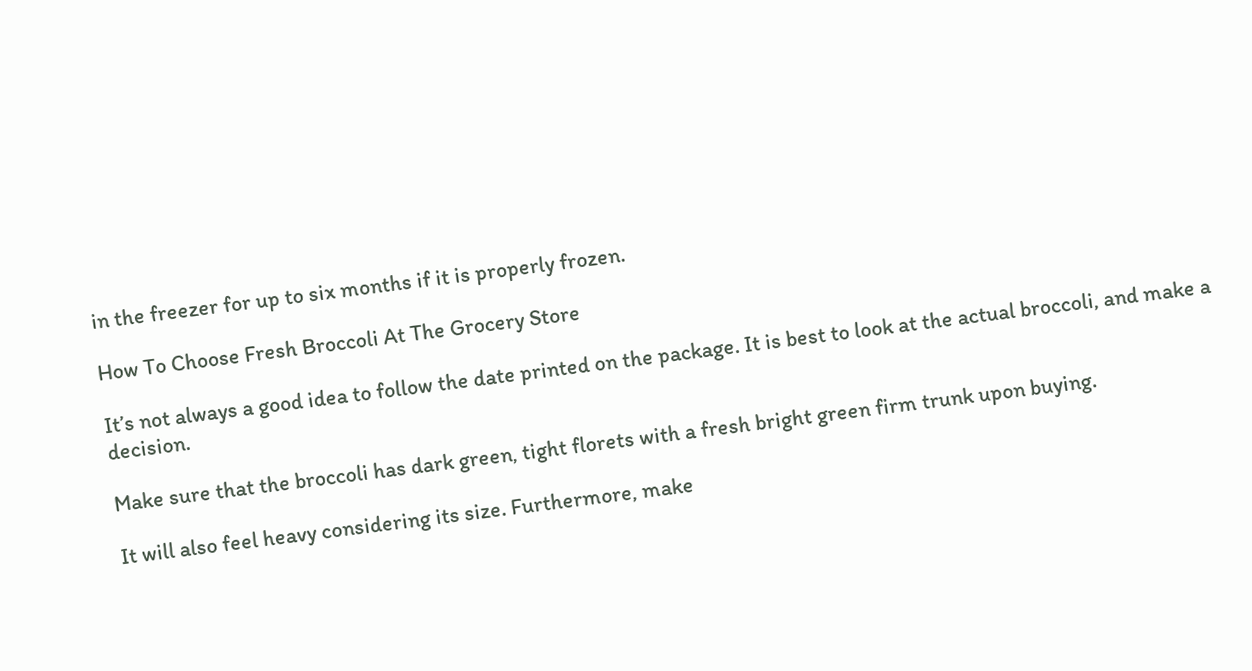in the freezer for up to six months if it is properly frozen.

How To Choose Fresh Broccoli At The Grocery Store

It’s not always a good idea to follow the date printed on the package. It is best to look at the actual broccoli, and make a decision.

Make sure that the broccoli has dark green, tight florets with a fresh bright green firm trunk upon buying.

It will also feel heavy considering its size. Furthermore, make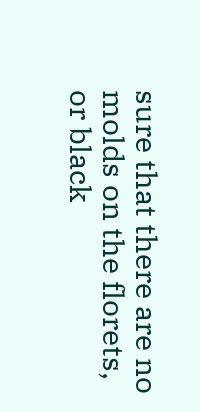sure that there are no molds on the florets, or black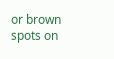or brown spots on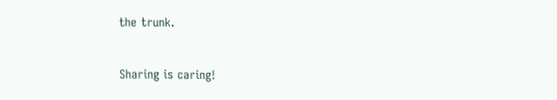the trunk.


Sharing is caring!